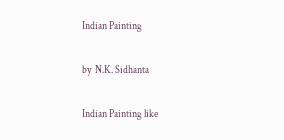Indian Painting

by  N.K. Sidhanta

Indian Painting like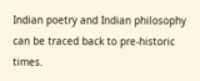Indian poetry and Indian philosophy can be traced back to pre-historic times.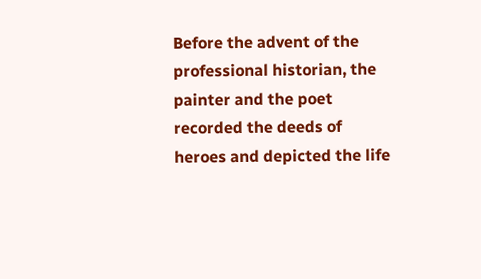Before the advent of the professional historian, the painter and the poet recorded the deeds of heroes and depicted the life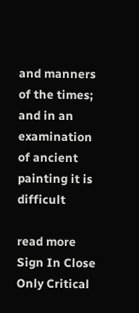and manners of the times; and in an examination of ancient painting it is difficult

read more
Sign In Close
Only Critical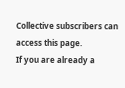Collective subscribers can access this page.
If you are already a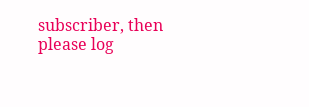subscriber, then please log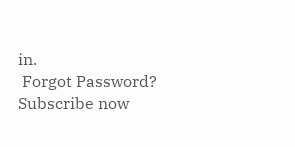in.
 Forgot Password?
Subscribe now